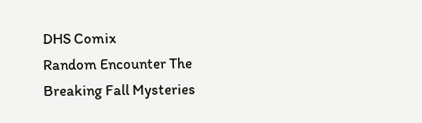DHS Comix
Random Encounter The Breaking Fall Mysteries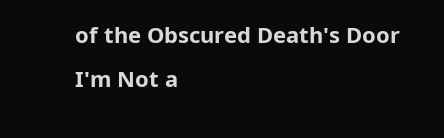of the Obscured Death's Door I'm Not a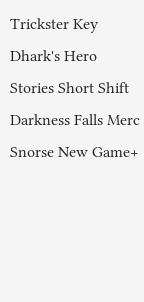Trickster Key Dhark's Hero Stories Short Shift Darkness Falls Merc Snorse New Game+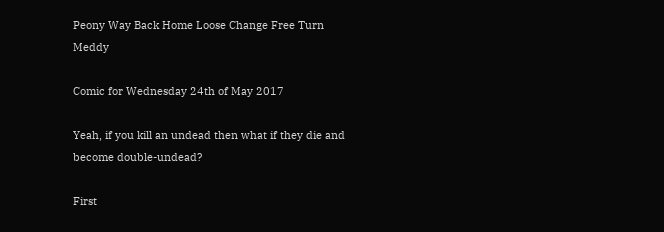Peony Way Back Home Loose Change Free Turn Meddy

Comic for Wednesday 24th of May 2017

Yeah, if you kill an undead then what if they die and become double-undead?

First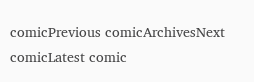comicPrevious comicArchivesNext comicLatest comic